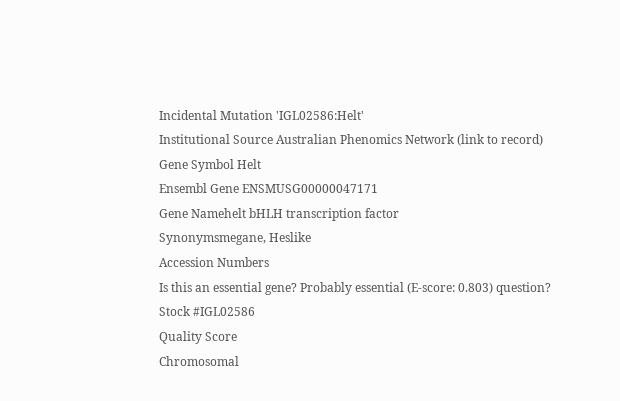Incidental Mutation 'IGL02586:Helt'
Institutional Source Australian Phenomics Network (link to record)
Gene Symbol Helt
Ensembl Gene ENSMUSG00000047171
Gene Namehelt bHLH transcription factor
Synonymsmegane, Heslike
Accession Numbers
Is this an essential gene? Probably essential (E-score: 0.803) question?
Stock #IGL02586
Quality Score
Chromosomal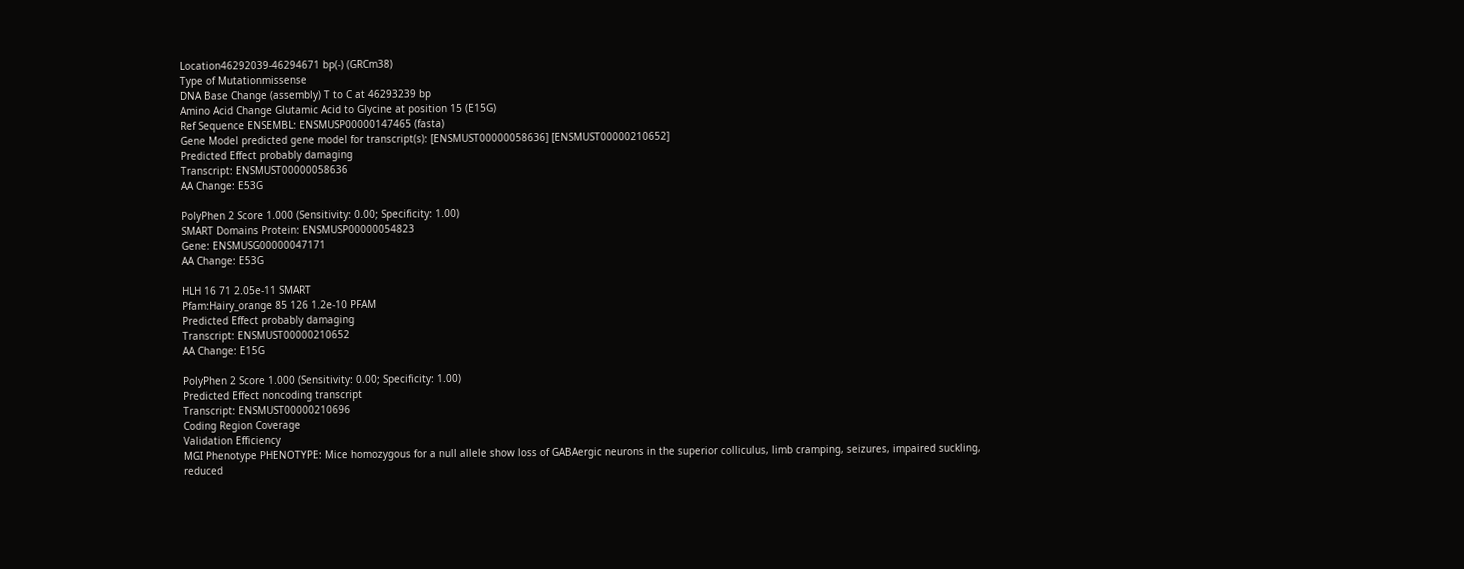Location46292039-46294671 bp(-) (GRCm38)
Type of Mutationmissense
DNA Base Change (assembly) T to C at 46293239 bp
Amino Acid Change Glutamic Acid to Glycine at position 15 (E15G)
Ref Sequence ENSEMBL: ENSMUSP00000147465 (fasta)
Gene Model predicted gene model for transcript(s): [ENSMUST00000058636] [ENSMUST00000210652]
Predicted Effect probably damaging
Transcript: ENSMUST00000058636
AA Change: E53G

PolyPhen 2 Score 1.000 (Sensitivity: 0.00; Specificity: 1.00)
SMART Domains Protein: ENSMUSP00000054823
Gene: ENSMUSG00000047171
AA Change: E53G

HLH 16 71 2.05e-11 SMART
Pfam:Hairy_orange 85 126 1.2e-10 PFAM
Predicted Effect probably damaging
Transcript: ENSMUST00000210652
AA Change: E15G

PolyPhen 2 Score 1.000 (Sensitivity: 0.00; Specificity: 1.00)
Predicted Effect noncoding transcript
Transcript: ENSMUST00000210696
Coding Region Coverage
Validation Efficiency
MGI Phenotype PHENOTYPE: Mice homozygous for a null allele show loss of GABAergic neurons in the superior colliculus, limb cramping, seizures, impaired suckling, reduced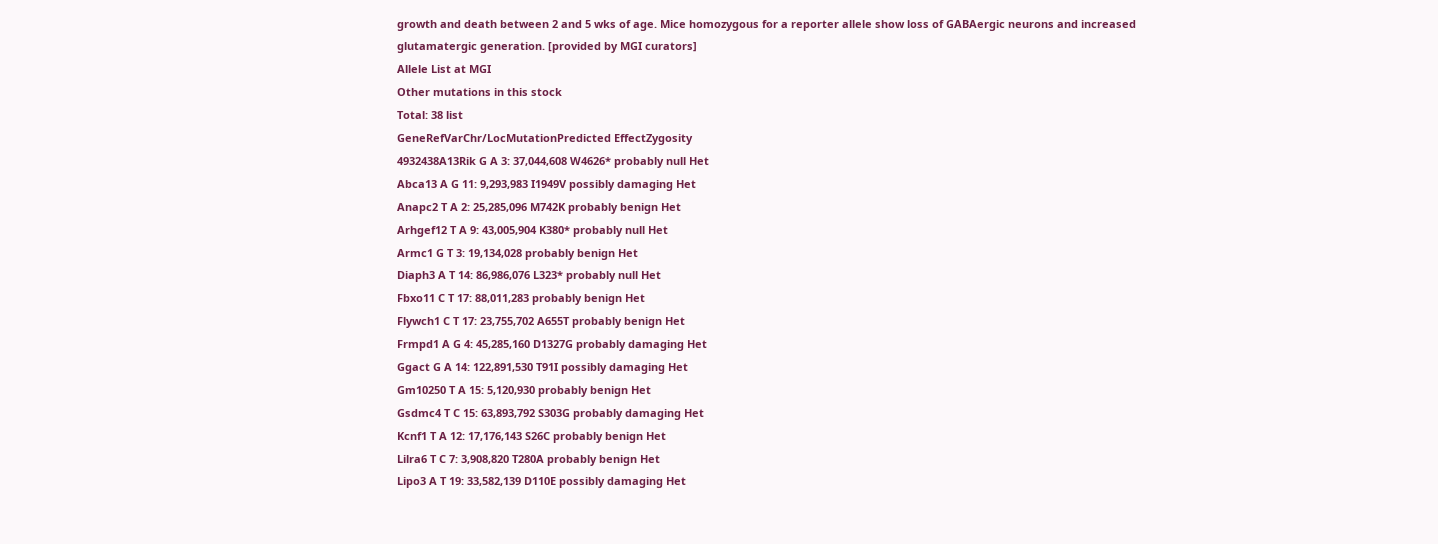growth and death between 2 and 5 wks of age. Mice homozygous for a reporter allele show loss of GABAergic neurons and increased glutamatergic generation. [provided by MGI curators]
Allele List at MGI
Other mutations in this stock
Total: 38 list
GeneRefVarChr/LocMutationPredicted EffectZygosity
4932438A13Rik G A 3: 37,044,608 W4626* probably null Het
Abca13 A G 11: 9,293,983 I1949V possibly damaging Het
Anapc2 T A 2: 25,285,096 M742K probably benign Het
Arhgef12 T A 9: 43,005,904 K380* probably null Het
Armc1 G T 3: 19,134,028 probably benign Het
Diaph3 A T 14: 86,986,076 L323* probably null Het
Fbxo11 C T 17: 88,011,283 probably benign Het
Flywch1 C T 17: 23,755,702 A655T probably benign Het
Frmpd1 A G 4: 45,285,160 D1327G probably damaging Het
Ggact G A 14: 122,891,530 T91I possibly damaging Het
Gm10250 T A 15: 5,120,930 probably benign Het
Gsdmc4 T C 15: 63,893,792 S303G probably damaging Het
Kcnf1 T A 12: 17,176,143 S26C probably benign Het
Lilra6 T C 7: 3,908,820 T280A probably benign Het
Lipo3 A T 19: 33,582,139 D110E possibly damaging Het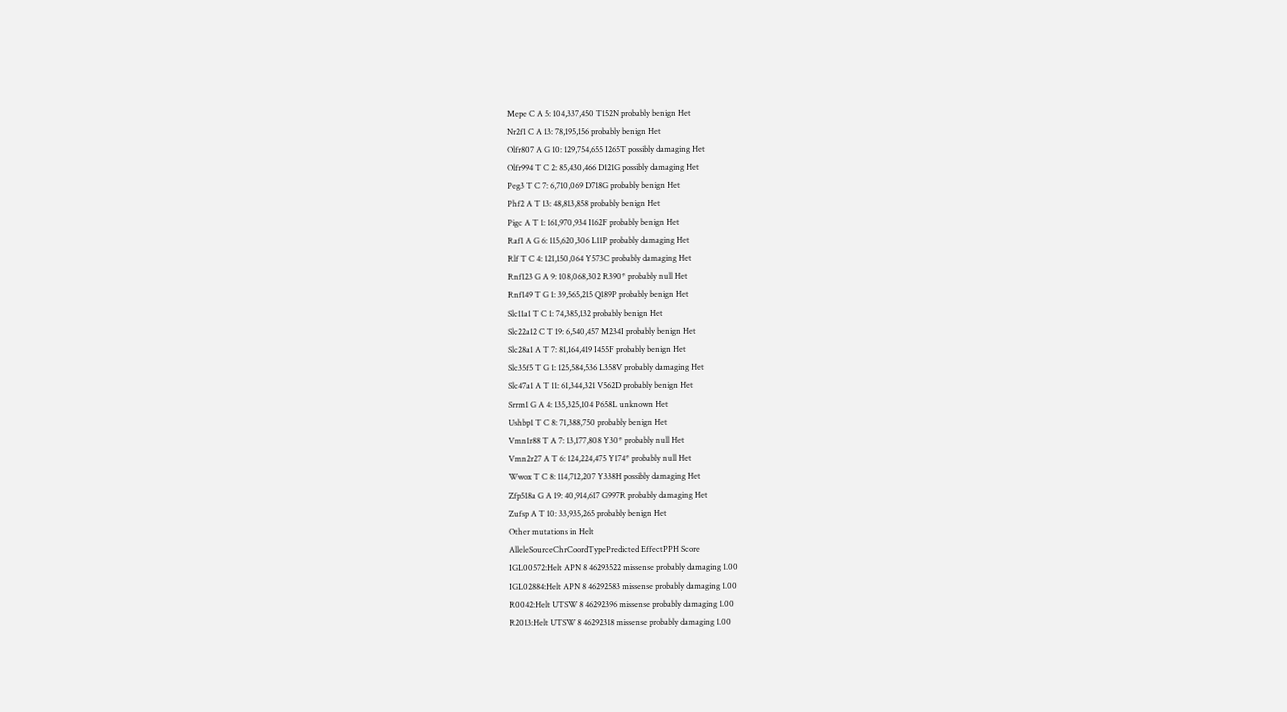Mepe C A 5: 104,337,450 T152N probably benign Het
Nr2f1 C A 13: 78,195,156 probably benign Het
Olfr807 A G 10: 129,754,655 I265T possibly damaging Het
Olfr994 T C 2: 85,430,466 D121G possibly damaging Het
Peg3 T C 7: 6,710,069 D718G probably benign Het
Phf2 A T 13: 48,813,858 probably benign Het
Pigc A T 1: 161,970,934 I162F probably benign Het
Raf1 A G 6: 115,620,306 L11P probably damaging Het
Rlf T C 4: 121,150,064 Y573C probably damaging Het
Rnf123 G A 9: 108,068,302 R390* probably null Het
Rnf149 T G 1: 39,565,215 Q189P probably benign Het
Slc11a1 T C 1: 74,385,132 probably benign Het
Slc22a12 C T 19: 6,540,457 M234I probably benign Het
Slc28a1 A T 7: 81,164,419 I455F probably benign Het
Slc35f5 T G 1: 125,584,536 L358V probably damaging Het
Slc47a1 A T 11: 61,344,321 V562D probably benign Het
Srrm1 G A 4: 135,325,104 P658L unknown Het
Ushbp1 T C 8: 71,388,750 probably benign Het
Vmn1r88 T A 7: 13,177,808 Y30* probably null Het
Vmn2r27 A T 6: 124,224,475 Y174* probably null Het
Wwox T C 8: 114,712,207 Y338H possibly damaging Het
Zfp518a G A 19: 40,914,617 G997R probably damaging Het
Zufsp A T 10: 33,935,265 probably benign Het
Other mutations in Helt
AlleleSourceChrCoordTypePredicted EffectPPH Score
IGL00572:Helt APN 8 46293522 missense probably damaging 1.00
IGL02884:Helt APN 8 46292583 missense probably damaging 1.00
R0042:Helt UTSW 8 46292396 missense probably damaging 1.00
R2013:Helt UTSW 8 46292318 missense probably damaging 1.00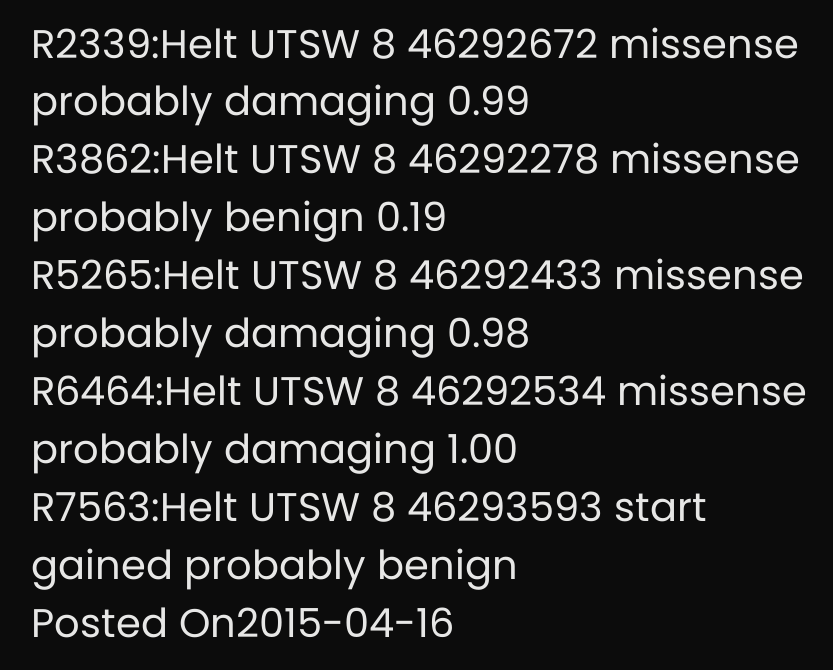R2339:Helt UTSW 8 46292672 missense probably damaging 0.99
R3862:Helt UTSW 8 46292278 missense probably benign 0.19
R5265:Helt UTSW 8 46292433 missense probably damaging 0.98
R6464:Helt UTSW 8 46292534 missense probably damaging 1.00
R7563:Helt UTSW 8 46293593 start gained probably benign
Posted On2015-04-16